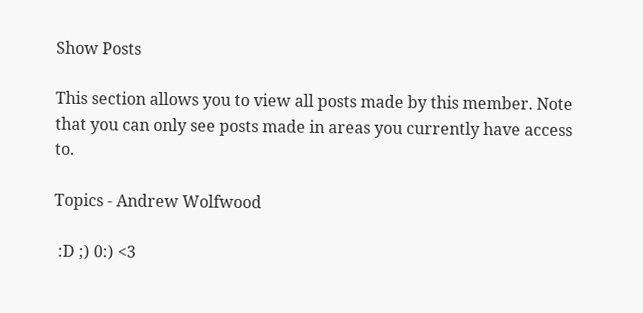Show Posts

This section allows you to view all posts made by this member. Note that you can only see posts made in areas you currently have access to.

Topics - Andrew Wolfwood

 :D ;) 0:) <3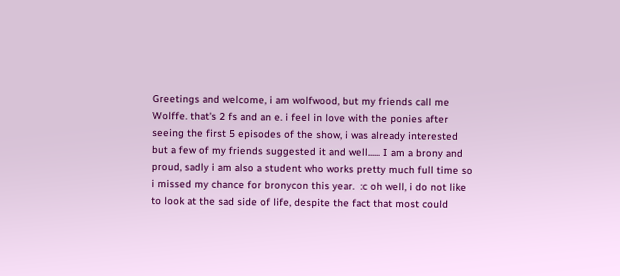Greetings and welcome, i am wolfwood, but my friends call me Wolffe. that's 2 fs and an e. i feel in love with the ponies after seeing the first 5 episodes of the show, i was already interested but a few of my friends suggested it and well...... I am a brony and proud, sadly i am also a student who works pretty much full time so i missed my chance for bronycon this year.  :c oh well, i do not like to look at the sad side of life, despite the fact that most could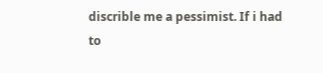discrible me a pessimist. If i had to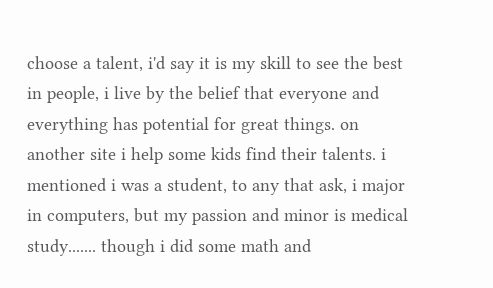choose a talent, i'd say it is my skill to see the best in people, i live by the belief that everyone and everything has potential for great things. on another site i help some kids find their talents. i mentioned i was a student, to any that ask, i major in computers, but my passion and minor is medical study....... though i did some math and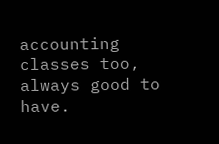accounting classes too, always good to have.